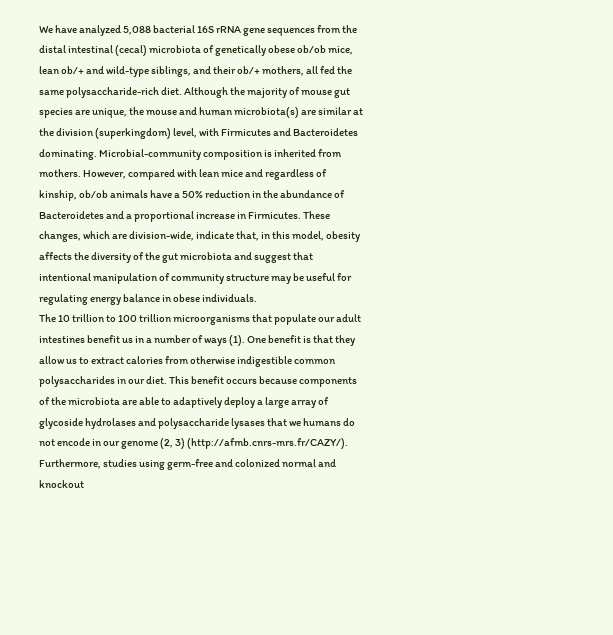We have analyzed 5,088 bacterial 16S rRNA gene sequences from the distal intestinal (cecal) microbiota of genetically obese ob/ob mice, lean ob/+ and wild-type siblings, and their ob/+ mothers, all fed the same polysaccharide-rich diet. Although the majority of mouse gut species are unique, the mouse and human microbiota(s) are similar at the division (superkingdom) level, with Firmicutes and Bacteroidetes dominating. Microbial-community composition is inherited from mothers. However, compared with lean mice and regardless of kinship, ob/ob animals have a 50% reduction in the abundance of Bacteroidetes and a proportional increase in Firmicutes. These changes, which are division-wide, indicate that, in this model, obesity affects the diversity of the gut microbiota and suggest that intentional manipulation of community structure may be useful for regulating energy balance in obese individuals.
The 10 trillion to 100 trillion microorganisms that populate our adult intestines benefit us in a number of ways (1). One benefit is that they allow us to extract calories from otherwise indigestible common polysaccharides in our diet. This benefit occurs because components of the microbiota are able to adaptively deploy a large array of glycoside hydrolases and polysaccharide lysases that we humans do not encode in our genome (2, 3) (http://afmb.cnrs-mrs.fr/CAZY/). Furthermore, studies using germ-free and colonized normal and knockout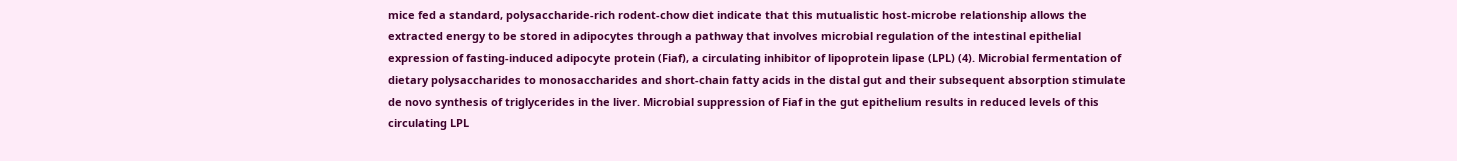mice fed a standard, polysaccharide-rich rodent-chow diet indicate that this mutualistic host-microbe relationship allows the extracted energy to be stored in adipocytes through a pathway that involves microbial regulation of the intestinal epithelial expression of fasting-induced adipocyte protein (Fiaf), a circulating inhibitor of lipoprotein lipase (LPL) (4). Microbial fermentation of dietary polysaccharides to monosaccharides and short-chain fatty acids in the distal gut and their subsequent absorption stimulate de novo synthesis of triglycerides in the liver. Microbial suppression of Fiaf in the gut epithelium results in reduced levels of this circulating LPL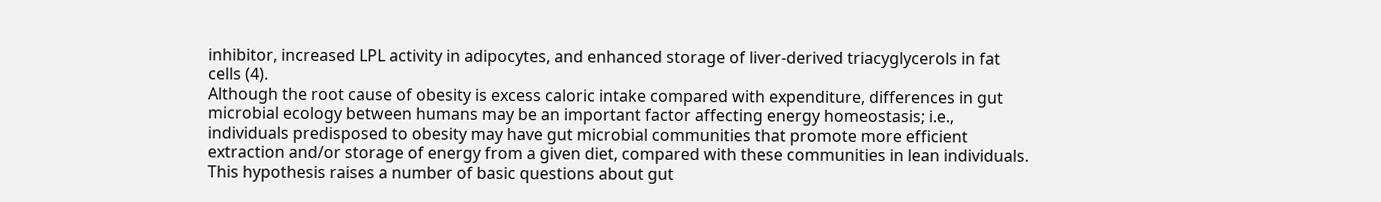inhibitor, increased LPL activity in adipocytes, and enhanced storage of liver-derived triacyglycerols in fat cells (4).
Although the root cause of obesity is excess caloric intake compared with expenditure, differences in gut microbial ecology between humans may be an important factor affecting energy homeostasis; i.e., individuals predisposed to obesity may have gut microbial communities that promote more efficient extraction and/or storage of energy from a given diet, compared with these communities in lean individuals. This hypothesis raises a number of basic questions about gut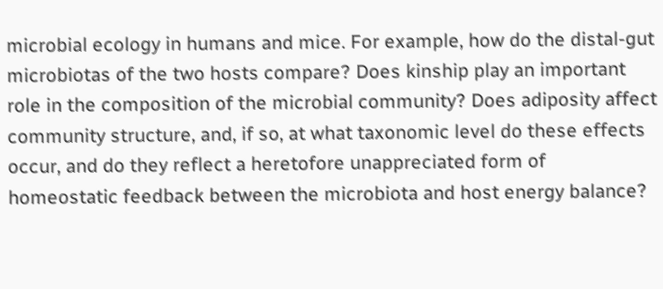microbial ecology in humans and mice. For example, how do the distal-gut microbiotas of the two hosts compare? Does kinship play an important role in the composition of the microbial community? Does adiposity affect community structure, and, if so, at what taxonomic level do these effects occur, and do they reflect a heretofore unappreciated form of homeostatic feedback between the microbiota and host energy balance?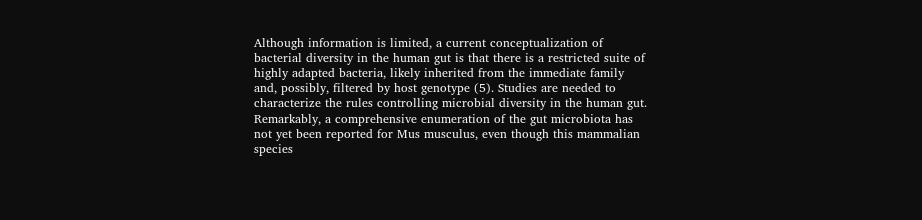Although information is limited, a current conceptualization of bacterial diversity in the human gut is that there is a restricted suite of highly adapted bacteria, likely inherited from the immediate family and, possibly, filtered by host genotype (5). Studies are needed to characterize the rules controlling microbial diversity in the human gut. Remarkably, a comprehensive enumeration of the gut microbiota has not yet been reported for Mus musculus, even though this mammalian species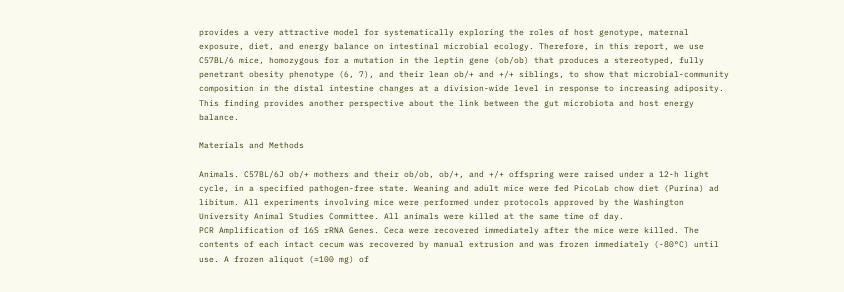provides a very attractive model for systematically exploring the roles of host genotype, maternal exposure, diet, and energy balance on intestinal microbial ecology. Therefore, in this report, we use C57BL/6 mice, homozygous for a mutation in the leptin gene (ob/ob) that produces a stereotyped, fully penetrant obesity phenotype (6, 7), and their lean ob/+ and +/+ siblings, to show that microbial-community composition in the distal intestine changes at a division-wide level in response to increasing adiposity. This finding provides another perspective about the link between the gut microbiota and host energy balance.

Materials and Methods

Animals. C57BL/6J ob/+ mothers and their ob/ob, ob/+, and +/+ offspring were raised under a 12-h light cycle, in a specified pathogen-free state. Weaning and adult mice were fed PicoLab chow diet (Purina) ad libitum. All experiments involving mice were performed under protocols approved by the Washington University Animal Studies Committee. All animals were killed at the same time of day.
PCR Amplification of 16S rRNA Genes. Ceca were recovered immediately after the mice were killed. The contents of each intact cecum was recovered by manual extrusion and was frozen immediately (-80°C) until use. A frozen aliquot (≈100 mg) of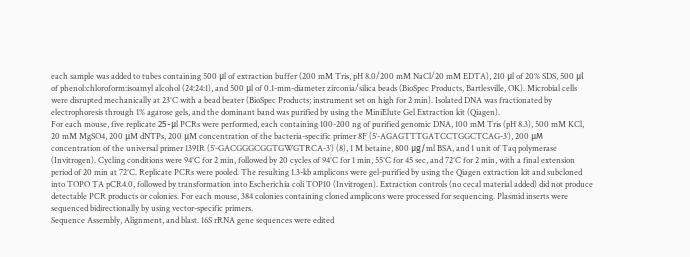each sample was added to tubes containing 500 μl of extraction buffer (200 mM Tris, pH 8.0/200 mM NaCl/20 mM EDTA), 210 μl of 20% SDS, 500 μl of phenol:chloroform:isoamyl alcohol (24:24:1), and 500 μl of 0.1-mm-diameter zirconia/silica beads (BioSpec Products, Bartlesville, OK). Microbial cells were disrupted mechanically at 23°C with a bead beater (BioSpec Products; instrument set on high for 2 min). Isolated DNA was fractionated by electrophoresis through 1% agarose gels, and the dominant band was purified by using the MiniElute Gel Extraction kit (Qiagen).
For each mouse, five replicate 25-μl PCRs were performed, each containing 100-200 ng of purified genomic DNA, 100 mM Tris (pH 8.3), 500 mM KCl, 20 mM MgSO4, 200 μM dNTPs, 200 μM concentration of the bacteria-specific primer 8F (5′-AGAGTTTGATCCTGGCTCAG-3′), 200 μM concentration of the universal primer 1391R (5′-GACGGGCGGTGWGTRCA-3′) (8), 1 M betaine, 800 μg/ml BSA, and 1 unit of Taq polymerase (Invitrogen). Cycling conditions were 94°C for 2 min, followed by 20 cycles of 94°C for 1 min, 55°C for 45 sec, and 72°C for 2 min, with a final extension period of 20 min at 72°C. Replicate PCRs were pooled. The resulting 1.3-kb amplicons were gel-purified by using the Qiagen extraction kit and subcloned into TOPO TA pCR4.0, followed by transformation into Escherichia coli TOP10 (Invitrogen). Extraction controls (no cecal material added) did not produce detectable PCR products or colonies. For each mouse, 384 colonies containing cloned amplicons were processed for sequencing. Plasmid inserts were sequenced bidirectionally by using vector-specific primers.
Sequence Assembly, Alignment, and blast. 16S rRNA gene sequences were edited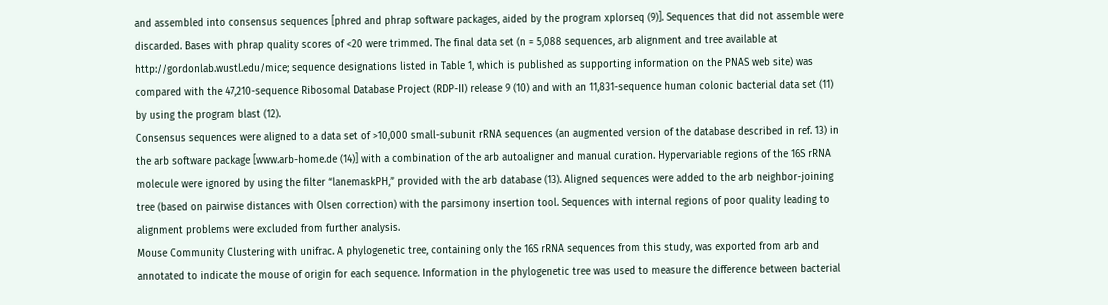and assembled into consensus sequences [phred and phrap software packages, aided by the program xplorseq (9)]. Sequences that did not assemble were discarded. Bases with phrap quality scores of <20 were trimmed. The final data set (n = 5,088 sequences, arb alignment and tree available at http://gordonlab.wustl.edu/mice; sequence designations listed in Table 1, which is published as supporting information on the PNAS web site) was compared with the 47,210-sequence Ribosomal Database Project (RDP-II) release 9 (10) and with an 11,831-sequence human colonic bacterial data set (11) by using the program blast (12).
Consensus sequences were aligned to a data set of >10,000 small-subunit rRNA sequences (an augmented version of the database described in ref. 13) in the arb software package [www.arb-home.de (14)] with a combination of the arb autoaligner and manual curation. Hypervariable regions of the 16S rRNA molecule were ignored by using the filter “lanemaskPH,” provided with the arb database (13). Aligned sequences were added to the arb neighbor-joining tree (based on pairwise distances with Olsen correction) with the parsimony insertion tool. Sequences with internal regions of poor quality leading to alignment problems were excluded from further analysis.
Mouse Community Clustering with unifrac. A phylogenetic tree, containing only the 16S rRNA sequences from this study, was exported from arb and annotated to indicate the mouse of origin for each sequence. Information in the phylogenetic tree was used to measure the difference between bacterial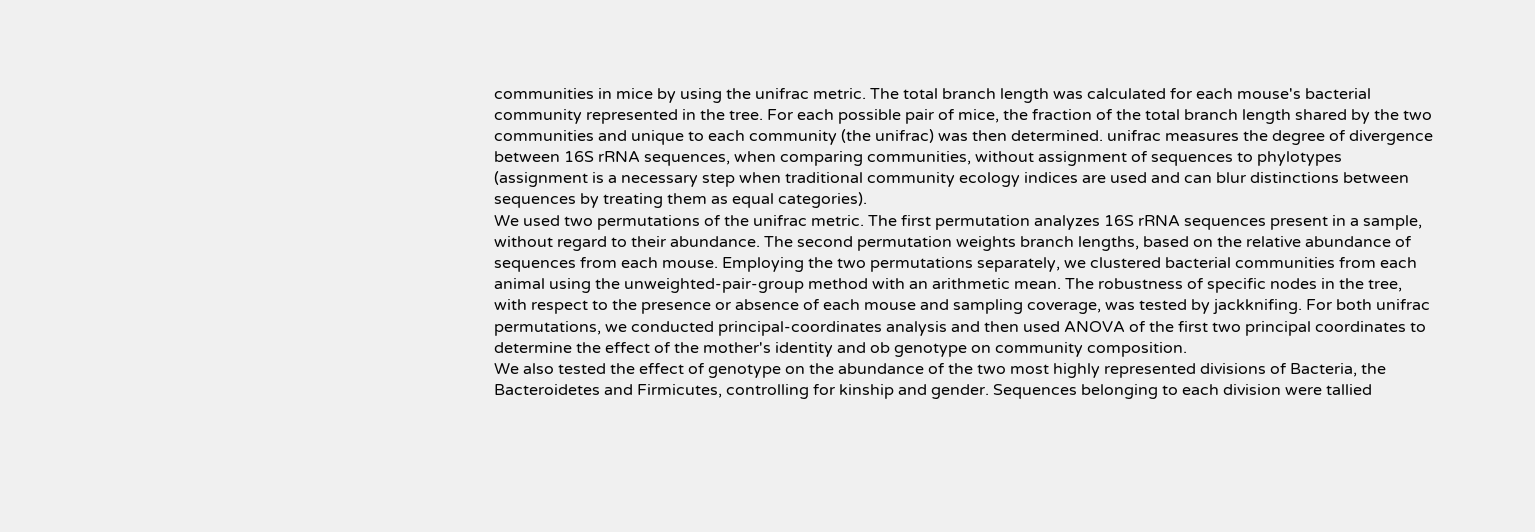communities in mice by using the unifrac metric. The total branch length was calculated for each mouse's bacterial community represented in the tree. For each possible pair of mice, the fraction of the total branch length shared by the two communities and unique to each community (the unifrac) was then determined. unifrac measures the degree of divergence between 16S rRNA sequences, when comparing communities, without assignment of sequences to phylotypes (assignment is a necessary step when traditional community ecology indices are used and can blur distinctions between sequences by treating them as equal categories).
We used two permutations of the unifrac metric. The first permutation analyzes 16S rRNA sequences present in a sample, without regard to their abundance. The second permutation weights branch lengths, based on the relative abundance of sequences from each mouse. Employing the two permutations separately, we clustered bacterial communities from each animal using the unweighted-pair-group method with an arithmetic mean. The robustness of specific nodes in the tree, with respect to the presence or absence of each mouse and sampling coverage, was tested by jackknifing. For both unifrac permutations, we conducted principal-coordinates analysis and then used ANOVA of the first two principal coordinates to determine the effect of the mother's identity and ob genotype on community composition.
We also tested the effect of genotype on the abundance of the two most highly represented divisions of Bacteria, the Bacteroidetes and Firmicutes, controlling for kinship and gender. Sequences belonging to each division were tallied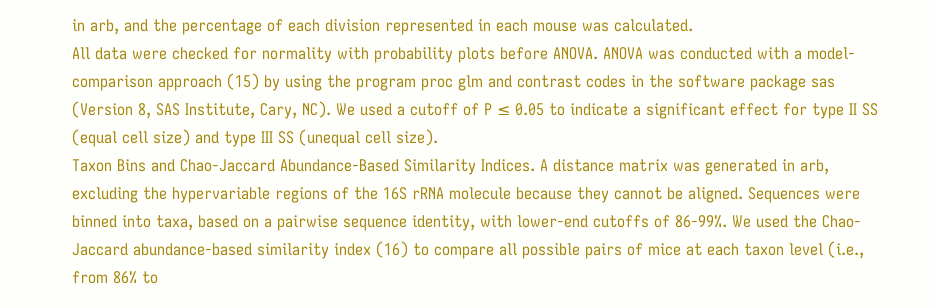in arb, and the percentage of each division represented in each mouse was calculated.
All data were checked for normality with probability plots before ANOVA. ANOVA was conducted with a model-comparison approach (15) by using the program proc glm and contrast codes in the software package sas (Version 8, SAS Institute, Cary, NC). We used a cutoff of P ≤ 0.05 to indicate a significant effect for type II SS (equal cell size) and type III SS (unequal cell size).
Taxon Bins and Chao-Jaccard Abundance-Based Similarity Indices. A distance matrix was generated in arb, excluding the hypervariable regions of the 16S rRNA molecule because they cannot be aligned. Sequences were binned into taxa, based on a pairwise sequence identity, with lower-end cutoffs of 86-99%. We used the Chao-Jaccard abundance-based similarity index (16) to compare all possible pairs of mice at each taxon level (i.e., from 86% to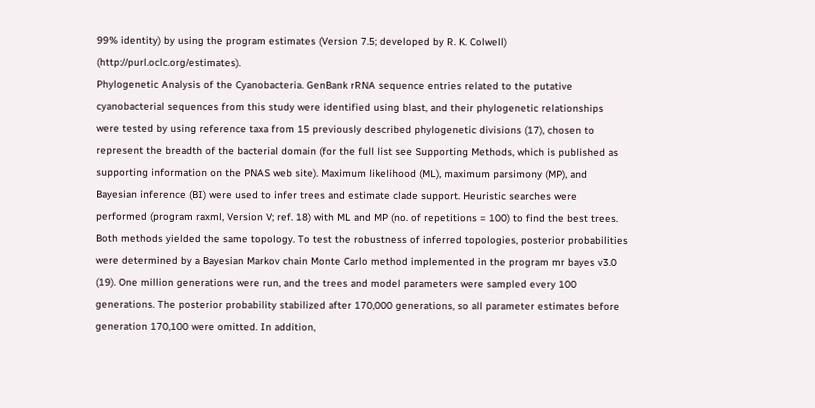99% identity) by using the program estimates (Version 7.5; developed by R. K. Colwell) (http://purl.oclc.org/estimates).
Phylogenetic Analysis of the Cyanobacteria. GenBank rRNA sequence entries related to the putative cyanobacterial sequences from this study were identified using blast, and their phylogenetic relationships were tested by using reference taxa from 15 previously described phylogenetic divisions (17), chosen to represent the breadth of the bacterial domain (for the full list see Supporting Methods, which is published as supporting information on the PNAS web site). Maximum likelihood (ML), maximum parsimony (MP), and Bayesian inference (BI) were used to infer trees and estimate clade support. Heuristic searches were performed (program raxml, Version V; ref. 18) with ML and MP (no. of repetitions = 100) to find the best trees. Both methods yielded the same topology. To test the robustness of inferred topologies, posterior probabilities were determined by a Bayesian Markov chain Monte Carlo method implemented in the program mr bayes v3.0 (19). One million generations were run, and the trees and model parameters were sampled every 100 generations. The posterior probability stabilized after 170,000 generations, so all parameter estimates before generation 170,100 were omitted. In addition,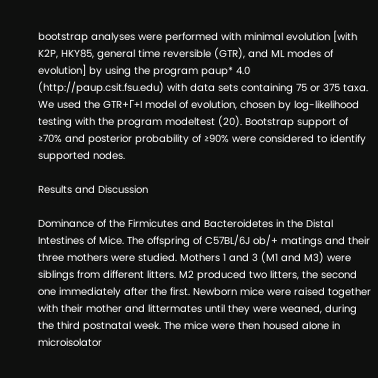bootstrap analyses were performed with minimal evolution [with K2P, HKY85, general time reversible (GTR), and ML modes of evolution] by using the program paup* 4.0 (http://paup.csit.fsu.edu) with data sets containing 75 or 375 taxa. We used the GTR+Γ+I model of evolution, chosen by log-likelihood testing with the program modeltest (20). Bootstrap support of ≥70% and posterior probability of ≥90% were considered to identify supported nodes.

Results and Discussion

Dominance of the Firmicutes and Bacteroidetes in the Distal Intestines of Mice. The offspring of C57BL/6J ob/+ matings and their three mothers were studied. Mothers 1 and 3 (M1 and M3) were siblings from different litters. M2 produced two litters, the second one immediately after the first. Newborn mice were raised together with their mother and littermates until they were weaned, during the third postnatal week. The mice were then housed alone in microisolator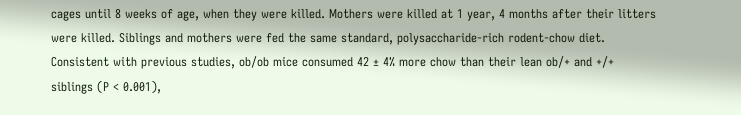cages until 8 weeks of age, when they were killed. Mothers were killed at 1 year, 4 months after their litters were killed. Siblings and mothers were fed the same standard, polysaccharide-rich rodent-chow diet.
Consistent with previous studies, ob/ob mice consumed 42 ± 4% more chow than their lean ob/+ and +/+ siblings (P < 0.001),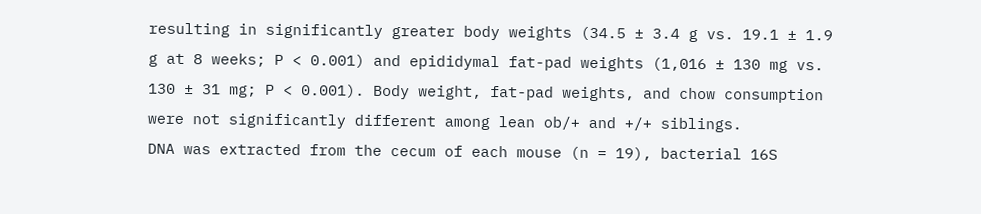resulting in significantly greater body weights (34.5 ± 3.4 g vs. 19.1 ± 1.9 g at 8 weeks; P < 0.001) and epididymal fat-pad weights (1,016 ± 130 mg vs. 130 ± 31 mg; P < 0.001). Body weight, fat-pad weights, and chow consumption were not significantly different among lean ob/+ and +/+ siblings.
DNA was extracted from the cecum of each mouse (n = 19), bacterial 16S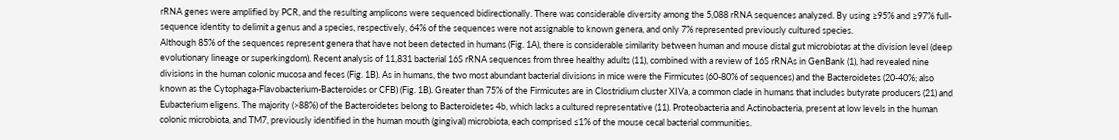rRNA genes were amplified by PCR, and the resulting amplicons were sequenced bidirectionally. There was considerable diversity among the 5,088 rRNA sequences analyzed. By using ≥95% and ≥97% full-sequence identity to delimit a genus and a species, respectively, 64% of the sequences were not assignable to known genera, and only 7% represented previously cultured species.
Although 85% of the sequences represent genera that have not been detected in humans (Fig. 1A), there is considerable similarity between human and mouse distal gut microbiotas at the division level (deep evolutionary lineage or superkingdom). Recent analysis of 11,831 bacterial 16S rRNA sequences from three healthy adults (11), combined with a review of 16S rRNAs in GenBank (1), had revealed nine divisions in the human colonic mucosa and feces (Fig. 1B). As in humans, the two most abundant bacterial divisions in mice were the Firmicutes (60-80% of sequences) and the Bacteroidetes (20-40%; also known as the Cytophaga-Flavobacterium-Bacteroides or CFB) (Fig. 1B). Greater than 75% of the Firmicutes are in Clostridium cluster XIVa, a common clade in humans that includes butyrate producers (21) and Eubacterium eligens. The majority (>88%) of the Bacteroidetes belong to Bacteroidetes 4b, which lacks a cultured representative (11). Proteobacteria and Actinobacteria, present at low levels in the human colonic microbiota, and TM7, previously identified in the human mouth (gingival) microbiota, each comprised ≤1% of the mouse cecal bacterial communities.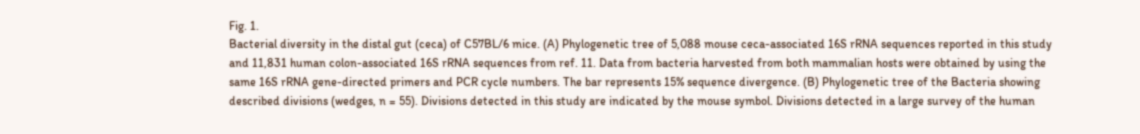Fig. 1.
Bacterial diversity in the distal gut (ceca) of C57BL/6 mice. (A) Phylogenetic tree of 5,088 mouse ceca-associated 16S rRNA sequences reported in this study and 11,831 human colon-associated 16S rRNA sequences from ref. 11. Data from bacteria harvested from both mammalian hosts were obtained by using the same 16S rRNA gene-directed primers and PCR cycle numbers. The bar represents 15% sequence divergence. (B) Phylogenetic tree of the Bacteria showing described divisions (wedges, n = 55). Divisions detected in this study are indicated by the mouse symbol. Divisions detected in a large survey of the human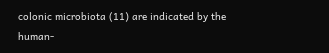colonic microbiota (11) are indicated by the human-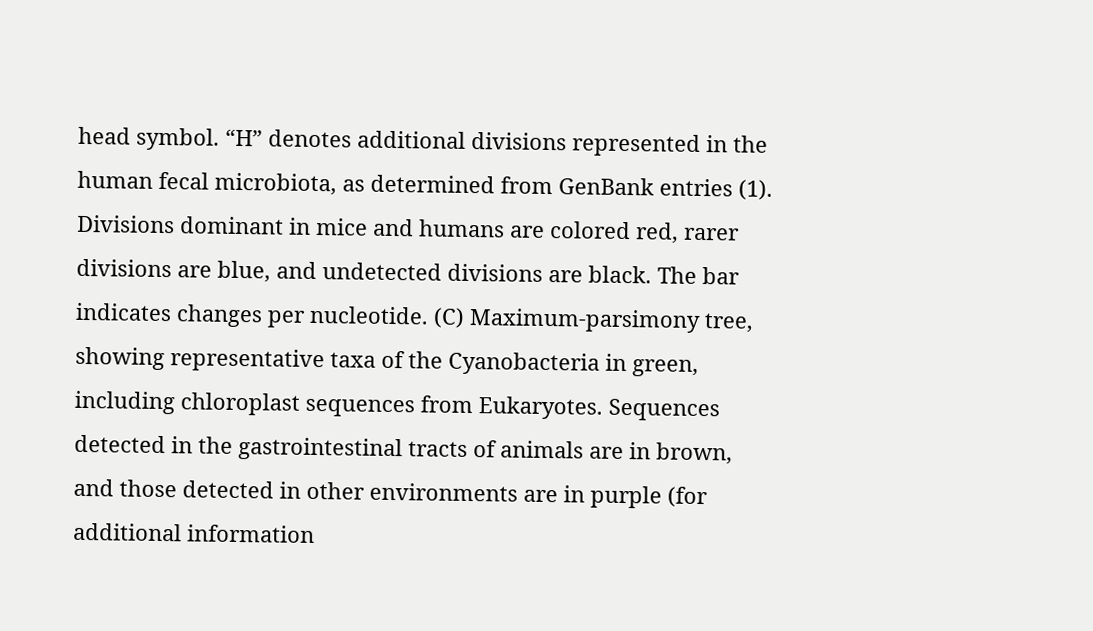head symbol. “H” denotes additional divisions represented in the human fecal microbiota, as determined from GenBank entries (1). Divisions dominant in mice and humans are colored red, rarer divisions are blue, and undetected divisions are black. The bar indicates changes per nucleotide. (C) Maximum-parsimony tree, showing representative taxa of the Cyanobacteria in green, including chloroplast sequences from Eukaryotes. Sequences detected in the gastrointestinal tracts of animals are in brown, and those detected in other environments are in purple (for additional information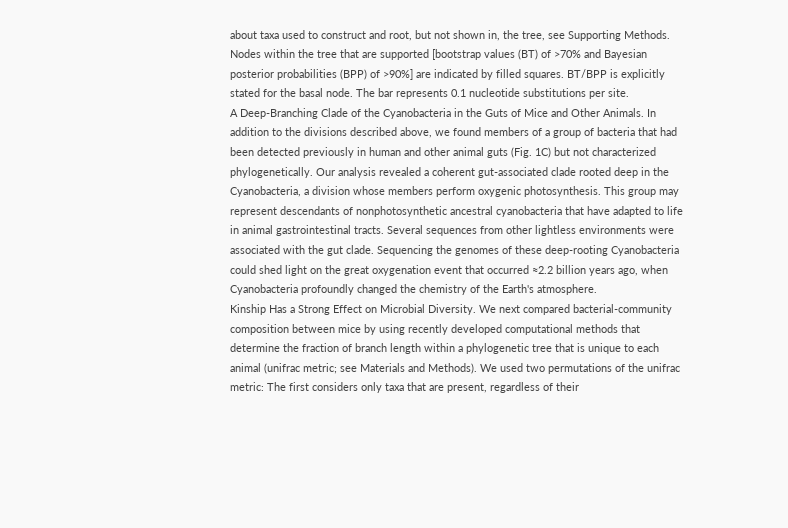about taxa used to construct and root, but not shown in, the tree, see Supporting Methods. Nodes within the tree that are supported [bootstrap values (BT) of >70% and Bayesian posterior probabilities (BPP) of >90%] are indicated by filled squares. BT/BPP is explicitly stated for the basal node. The bar represents 0.1 nucleotide substitutions per site.
A Deep-Branching Clade of the Cyanobacteria in the Guts of Mice and Other Animals. In addition to the divisions described above, we found members of a group of bacteria that had been detected previously in human and other animal guts (Fig. 1C) but not characterized phylogenetically. Our analysis revealed a coherent gut-associated clade rooted deep in the Cyanobacteria, a division whose members perform oxygenic photosynthesis. This group may represent descendants of nonphotosynthetic ancestral cyanobacteria that have adapted to life in animal gastrointestinal tracts. Several sequences from other lightless environments were associated with the gut clade. Sequencing the genomes of these deep-rooting Cyanobacteria could shed light on the great oxygenation event that occurred ≈2.2 billion years ago, when Cyanobacteria profoundly changed the chemistry of the Earth's atmosphere.
Kinship Has a Strong Effect on Microbial Diversity. We next compared bacterial-community composition between mice by using recently developed computational methods that determine the fraction of branch length within a phylogenetic tree that is unique to each animal (unifrac metric; see Materials and Methods). We used two permutations of the unifrac metric: The first considers only taxa that are present, regardless of their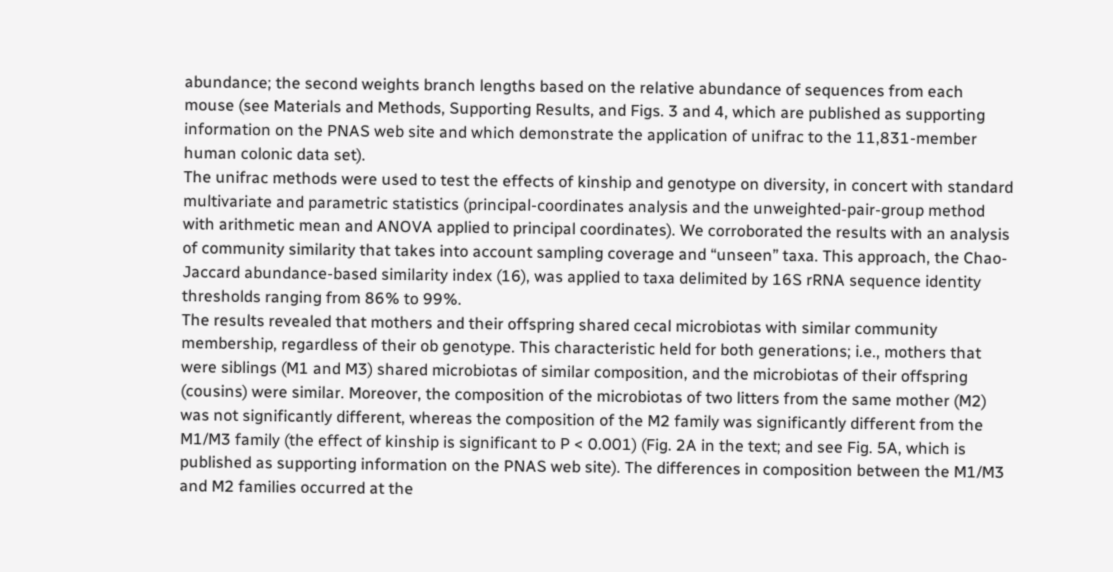abundance; the second weights branch lengths based on the relative abundance of sequences from each mouse (see Materials and Methods, Supporting Results, and Figs. 3 and 4, which are published as supporting information on the PNAS web site and which demonstrate the application of unifrac to the 11,831-member human colonic data set).
The unifrac methods were used to test the effects of kinship and genotype on diversity, in concert with standard multivariate and parametric statistics (principal-coordinates analysis and the unweighted-pair-group method with arithmetic mean and ANOVA applied to principal coordinates). We corroborated the results with an analysis of community similarity that takes into account sampling coverage and “unseen” taxa. This approach, the Chao-Jaccard abundance-based similarity index (16), was applied to taxa delimited by 16S rRNA sequence identity thresholds ranging from 86% to 99%.
The results revealed that mothers and their offspring shared cecal microbiotas with similar community membership, regardless of their ob genotype. This characteristic held for both generations; i.e., mothers that were siblings (M1 and M3) shared microbiotas of similar composition, and the microbiotas of their offspring (cousins) were similar. Moreover, the composition of the microbiotas of two litters from the same mother (M2) was not significantly different, whereas the composition of the M2 family was significantly different from the M1/M3 family (the effect of kinship is significant to P < 0.001) (Fig. 2A in the text; and see Fig. 5A, which is published as supporting information on the PNAS web site). The differences in composition between the M1/M3 and M2 families occurred at the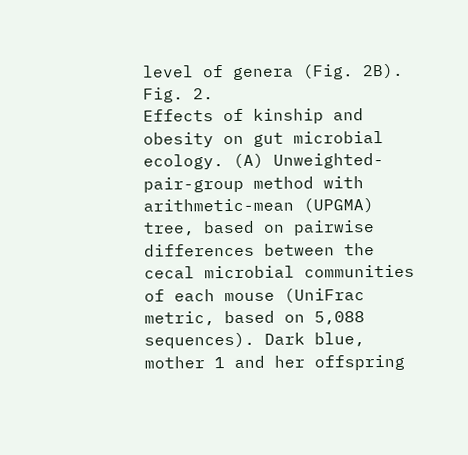level of genera (Fig. 2B).
Fig. 2.
Effects of kinship and obesity on gut microbial ecology. (A) Unweighted-pair-group method with arithmetic-mean (UPGMA) tree, based on pairwise differences between the cecal microbial communities of each mouse (UniFrac metric, based on 5,088 sequences). Dark blue, mother 1 and her offspring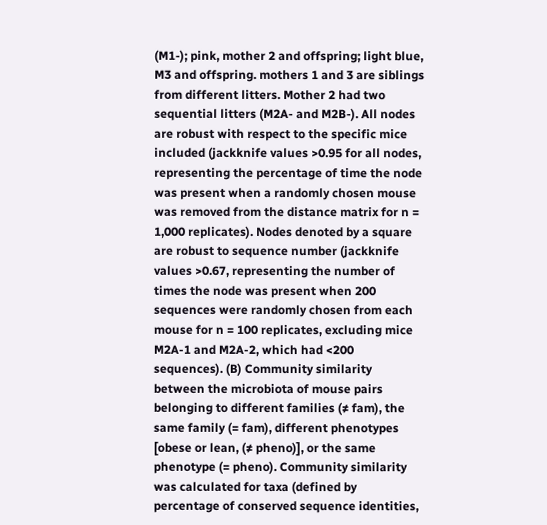(M1-); pink, mother 2 and offspring; light blue, M3 and offspring. mothers 1 and 3 are siblings from different litters. Mother 2 had two sequential litters (M2A- and M2B-). All nodes are robust with respect to the specific mice included (jackknife values >0.95 for all nodes, representing the percentage of time the node was present when a randomly chosen mouse was removed from the distance matrix for n = 1,000 replicates). Nodes denoted by a square are robust to sequence number (jackknife values >0.67, representing the number of times the node was present when 200 sequences were randomly chosen from each mouse for n = 100 replicates, excluding mice M2A-1 and M2A-2, which had <200 sequences). (B) Community similarity between the microbiota of mouse pairs belonging to different families (≠ fam), the same family (= fam), different phenotypes [obese or lean, (≠ pheno)], or the same phenotype (= pheno). Community similarity was calculated for taxa (defined by percentage of conserved sequence identities,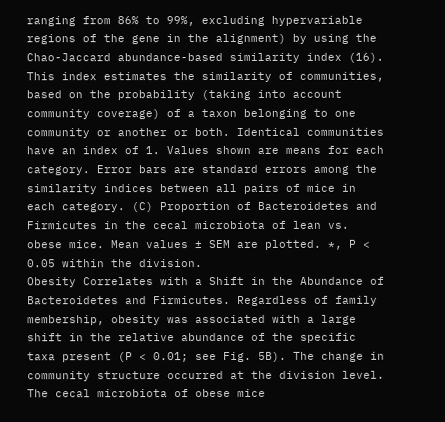ranging from 86% to 99%, excluding hypervariable regions of the gene in the alignment) by using the Chao-Jaccard abundance-based similarity index (16). This index estimates the similarity of communities, based on the probability (taking into account community coverage) of a taxon belonging to one community or another or both. Identical communities have an index of 1. Values shown are means for each category. Error bars are standard errors among the similarity indices between all pairs of mice in each category. (C) Proportion of Bacteroidetes and Firmicutes in the cecal microbiota of lean vs. obese mice. Mean values ± SEM are plotted. *, P < 0.05 within the division.
Obesity Correlates with a Shift in the Abundance of Bacteroidetes and Firmicutes. Regardless of family membership, obesity was associated with a large shift in the relative abundance of the specific taxa present (P < 0.01; see Fig. 5B). The change in community structure occurred at the division level. The cecal microbiota of obese mice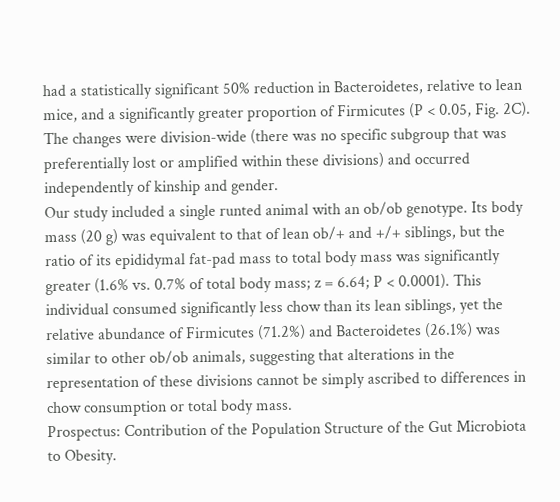had a statistically significant 50% reduction in Bacteroidetes, relative to lean mice, and a significantly greater proportion of Firmicutes (P < 0.05, Fig. 2C). The changes were division-wide (there was no specific subgroup that was preferentially lost or amplified within these divisions) and occurred independently of kinship and gender.
Our study included a single runted animal with an ob/ob genotype. Its body mass (20 g) was equivalent to that of lean ob/+ and +/+ siblings, but the ratio of its epididymal fat-pad mass to total body mass was significantly greater (1.6% vs. 0.7% of total body mass; z = 6.64; P < 0.0001). This individual consumed significantly less chow than its lean siblings, yet the relative abundance of Firmicutes (71.2%) and Bacteroidetes (26.1%) was similar to other ob/ob animals, suggesting that alterations in the representation of these divisions cannot be simply ascribed to differences in chow consumption or total body mass.
Prospectus: Contribution of the Population Structure of the Gut Microbiota to Obesity.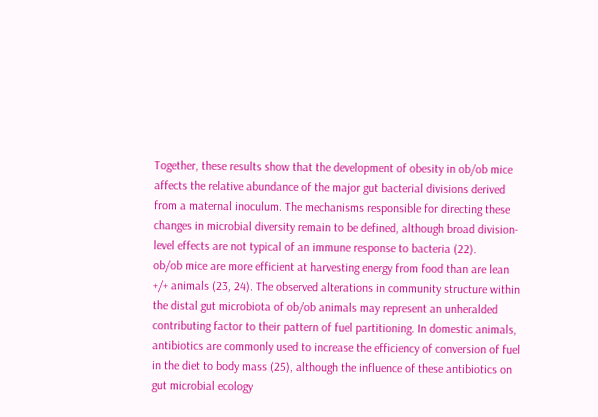Together, these results show that the development of obesity in ob/ob mice affects the relative abundance of the major gut bacterial divisions derived from a maternal inoculum. The mechanisms responsible for directing these changes in microbial diversity remain to be defined, although broad division-level effects are not typical of an immune response to bacteria (22).
ob/ob mice are more efficient at harvesting energy from food than are lean +/+ animals (23, 24). The observed alterations in community structure within the distal gut microbiota of ob/ob animals may represent an unheralded contributing factor to their pattern of fuel partitioning. In domestic animals, antibiotics are commonly used to increase the efficiency of conversion of fuel in the diet to body mass (25), although the influence of these antibiotics on gut microbial ecology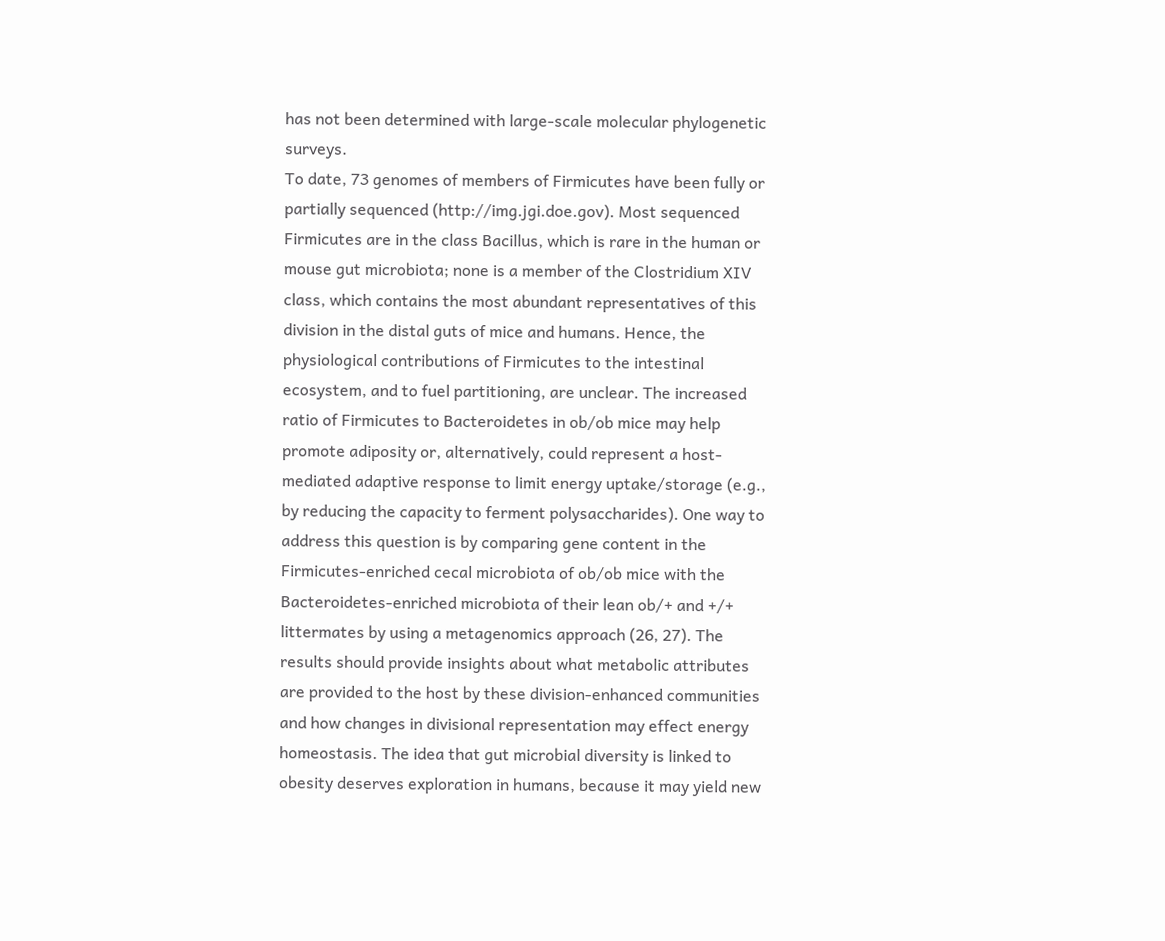has not been determined with large-scale molecular phylogenetic surveys.
To date, 73 genomes of members of Firmicutes have been fully or partially sequenced (http://img.jgi.doe.gov). Most sequenced Firmicutes are in the class Bacillus, which is rare in the human or mouse gut microbiota; none is a member of the Clostridium XIV class, which contains the most abundant representatives of this division in the distal guts of mice and humans. Hence, the physiological contributions of Firmicutes to the intestinal ecosystem, and to fuel partitioning, are unclear. The increased ratio of Firmicutes to Bacteroidetes in ob/ob mice may help promote adiposity or, alternatively, could represent a host-mediated adaptive response to limit energy uptake/storage (e.g., by reducing the capacity to ferment polysaccharides). One way to address this question is by comparing gene content in the Firmicutes-enriched cecal microbiota of ob/ob mice with the Bacteroidetes-enriched microbiota of their lean ob/+ and +/+ littermates by using a metagenomics approach (26, 27). The results should provide insights about what metabolic attributes are provided to the host by these division-enhanced communities and how changes in divisional representation may effect energy homeostasis. The idea that gut microbial diversity is linked to obesity deserves exploration in humans, because it may yield new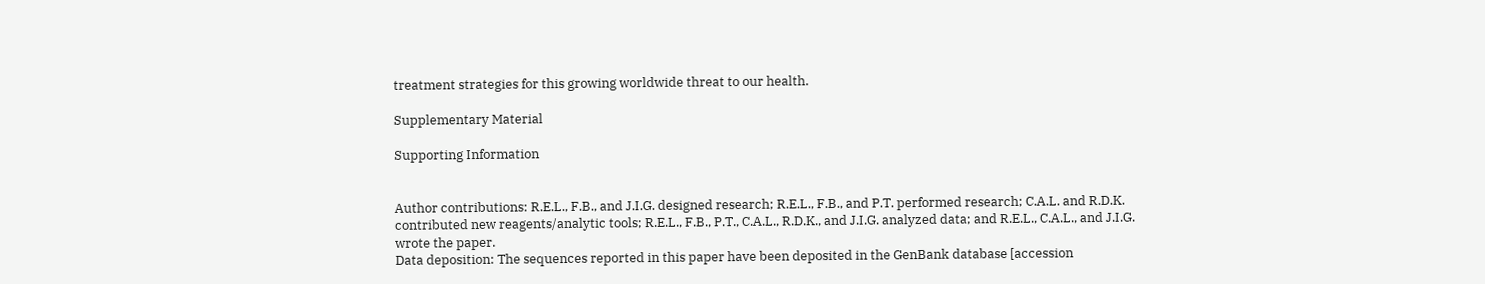treatment strategies for this growing worldwide threat to our health.

Supplementary Material

Supporting Information


Author contributions: R.E.L., F.B., and J.I.G. designed research; R.E.L., F.B., and P.T. performed research; C.A.L. and R.D.K. contributed new reagents/analytic tools; R.E.L., F.B., P.T., C.A.L., R.D.K., and J.I.G. analyzed data; and R.E.L., C.A.L., and J.I.G. wrote the paper.
Data deposition: The sequences reported in this paper have been deposited in the GenBank database [accession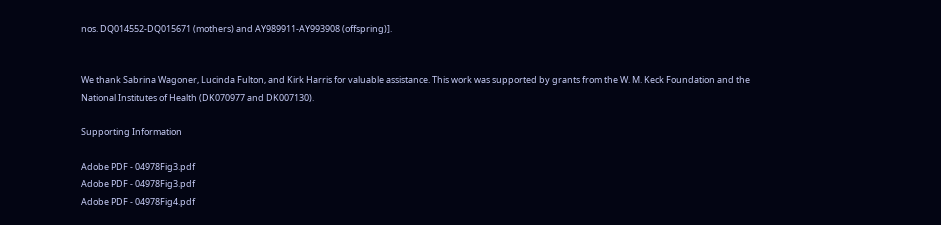nos. DQ014552-DQ015671 (mothers) and AY989911-AY993908 (offspring)].


We thank Sabrina Wagoner, Lucinda Fulton, and Kirk Harris for valuable assistance. This work was supported by grants from the W. M. Keck Foundation and the National Institutes of Health (DK070977 and DK007130).

Supporting Information

Adobe PDF - 04978Fig3.pdf
Adobe PDF - 04978Fig3.pdf
Adobe PDF - 04978Fig4.pdf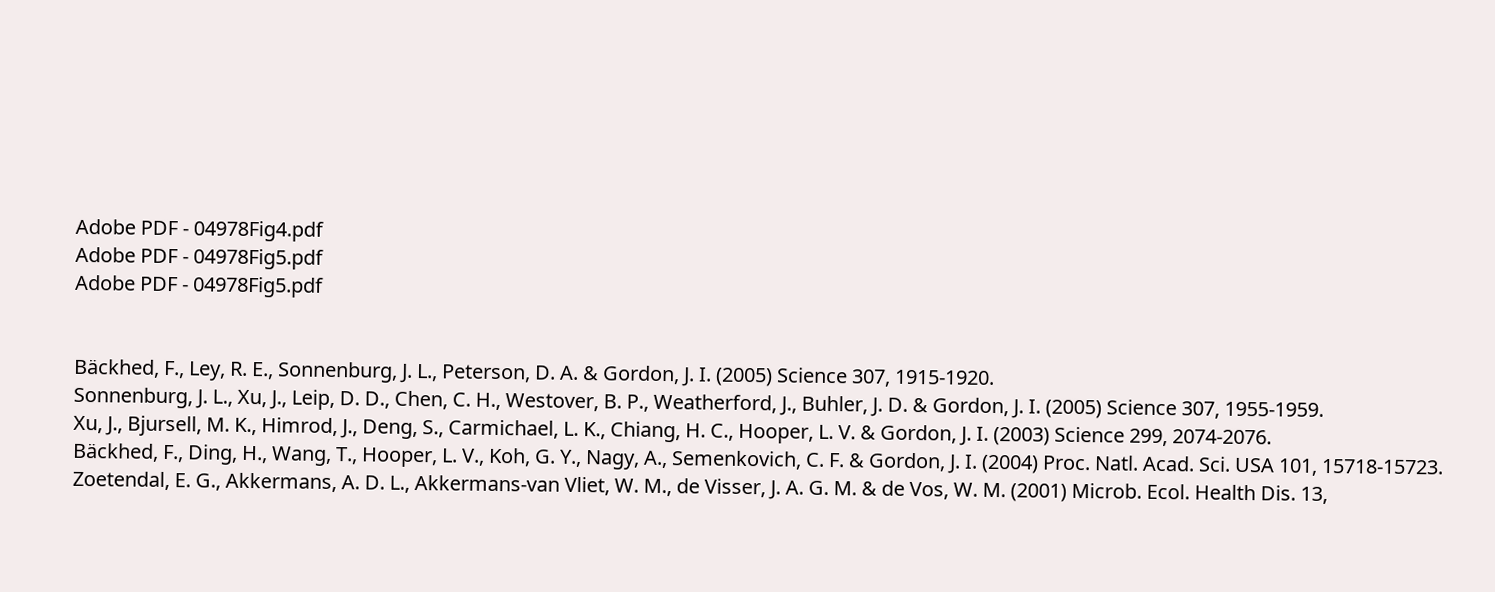Adobe PDF - 04978Fig4.pdf
Adobe PDF - 04978Fig5.pdf
Adobe PDF - 04978Fig5.pdf


Bäckhed, F., Ley, R. E., Sonnenburg, J. L., Peterson, D. A. & Gordon, J. I. (2005) Science 307, 1915-1920.
Sonnenburg, J. L., Xu, J., Leip, D. D., Chen, C. H., Westover, B. P., Weatherford, J., Buhler, J. D. & Gordon, J. I. (2005) Science 307, 1955-1959.
Xu, J., Bjursell, M. K., Himrod, J., Deng, S., Carmichael, L. K., Chiang, H. C., Hooper, L. V. & Gordon, J. I. (2003) Science 299, 2074-2076.
Bäckhed, F., Ding, H., Wang, T., Hooper, L. V., Koh, G. Y., Nagy, A., Semenkovich, C. F. & Gordon, J. I. (2004) Proc. Natl. Acad. Sci. USA 101, 15718-15723.
Zoetendal, E. G., Akkermans, A. D. L., Akkermans-van Vliet, W. M., de Visser, J. A. G. M. & de Vos, W. M. (2001) Microb. Ecol. Health Dis. 13,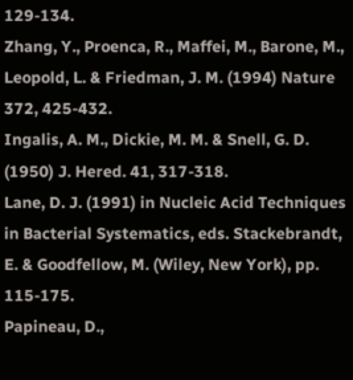129-134.
Zhang, Y., Proenca, R., Maffei, M., Barone, M., Leopold, L. & Friedman, J. M. (1994) Nature 372, 425-432.
Ingalis, A. M., Dickie, M. M. & Snell, G. D. (1950) J. Hered. 41, 317-318.
Lane, D. J. (1991) in Nucleic Acid Techniques in Bacterial Systematics, eds. Stackebrandt, E. & Goodfellow, M. (Wiley, New York), pp. 115-175.
Papineau, D.,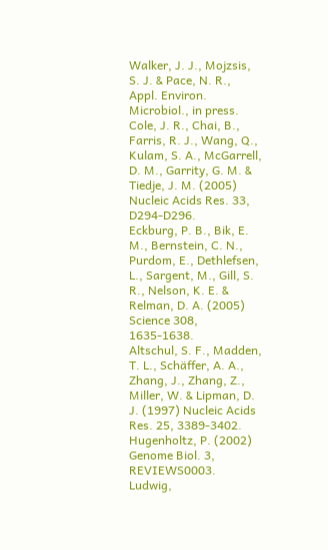Walker, J. J., Mojzsis, S. J. & Pace, N. R., Appl. Environ. Microbiol., in press.
Cole, J. R., Chai, B., Farris, R. J., Wang, Q., Kulam, S. A., McGarrell, D. M., Garrity, G. M. & Tiedje, J. M. (2005) Nucleic Acids Res. 33, D294-D296.
Eckburg, P. B., Bik, E. M., Bernstein, C. N., Purdom, E., Dethlefsen, L., Sargent, M., Gill, S. R., Nelson, K. E. & Relman, D. A. (2005) Science 308, 1635-1638.
Altschul, S. F., Madden, T. L., Schäffer, A. A., Zhang, J., Zhang, Z., Miller, W. & Lipman, D. J. (1997) Nucleic Acids Res. 25, 3389-3402.
Hugenholtz, P. (2002) Genome Biol. 3, REVIEWS0003.
Ludwig,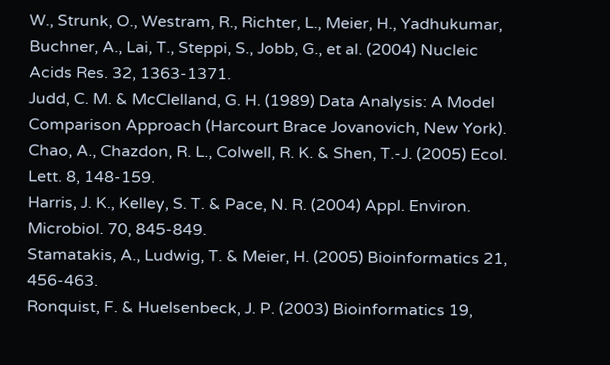W., Strunk, O., Westram, R., Richter, L., Meier, H., Yadhukumar, Buchner, A., Lai, T., Steppi, S., Jobb, G., et al. (2004) Nucleic Acids Res. 32, 1363-1371.
Judd, C. M. & McClelland, G. H. (1989) Data Analysis: A Model Comparison Approach (Harcourt Brace Jovanovich, New York).
Chao, A., Chazdon, R. L., Colwell, R. K. & Shen, T.-J. (2005) Ecol. Lett. 8, 148-159.
Harris, J. K., Kelley, S. T. & Pace, N. R. (2004) Appl. Environ. Microbiol. 70, 845-849.
Stamatakis, A., Ludwig, T. & Meier, H. (2005) Bioinformatics 21, 456-463.
Ronquist, F. & Huelsenbeck, J. P. (2003) Bioinformatics 19,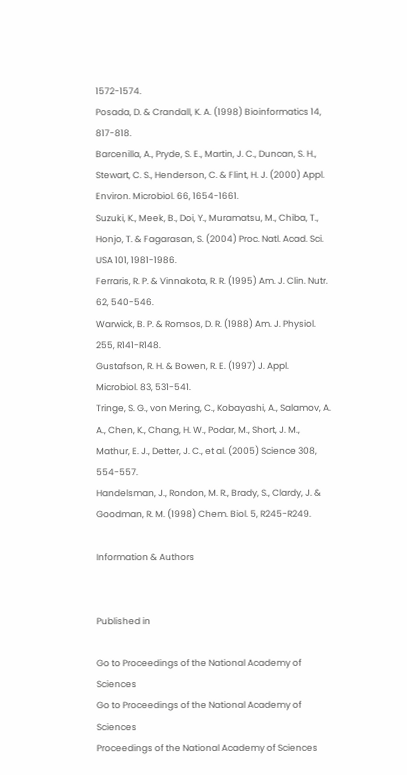1572-1574.
Posada, D. & Crandall, K. A. (1998) Bioinformatics 14, 817-818.
Barcenilla, A., Pryde, S. E., Martin, J. C., Duncan, S. H., Stewart, C. S., Henderson, C. & Flint, H. J. (2000) Appl. Environ. Microbiol. 66, 1654-1661.
Suzuki, K., Meek, B., Doi, Y., Muramatsu, M., Chiba, T., Honjo, T. & Fagarasan, S. (2004) Proc. Natl. Acad. Sci. USA 101, 1981-1986.
Ferraris, R. P. & Vinnakota, R. R. (1995) Am. J. Clin. Nutr. 62, 540-546.
Warwick, B. P. & Romsos, D. R. (1988) Am. J. Physiol. 255, R141-R148.
Gustafson, R. H. & Bowen, R. E. (1997) J. Appl. Microbiol. 83, 531-541.
Tringe, S. G., von Mering, C., Kobayashi, A., Salamov, A. A., Chen, K., Chang, H. W., Podar, M., Short, J. M., Mathur, E. J., Detter, J. C., et al. (2005) Science 308, 554-557.
Handelsman, J., Rondon, M. R., Brady, S., Clardy, J. & Goodman, R. M. (1998) Chem. Biol. 5, R245-R249.

Information & Authors


Published in

Go to Proceedings of the National Academy of Sciences
Go to Proceedings of the National Academy of Sciences
Proceedings of the National Academy of Sciences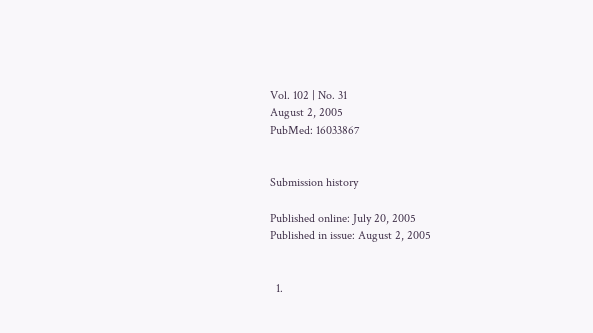Vol. 102 | No. 31
August 2, 2005
PubMed: 16033867


Submission history

Published online: July 20, 2005
Published in issue: August 2, 2005


  1.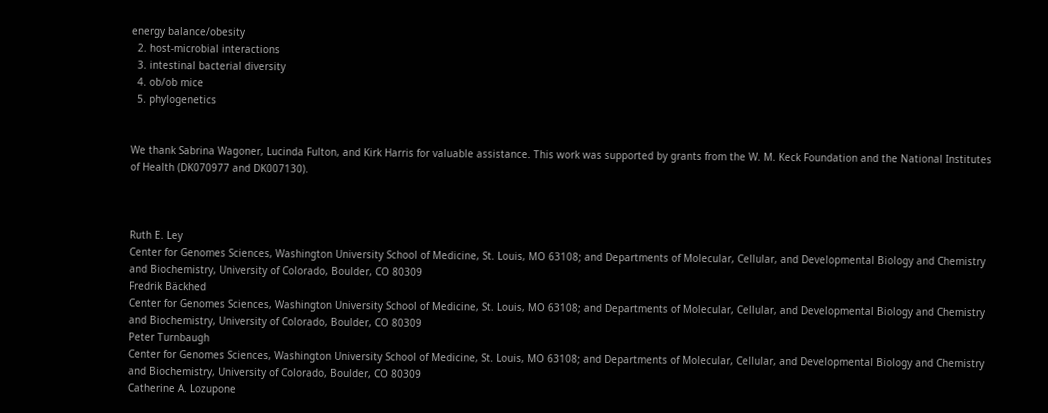energy balance/obesity
  2. host-microbial interactions
  3. intestinal bacterial diversity
  4. ob/ob mice
  5. phylogenetics


We thank Sabrina Wagoner, Lucinda Fulton, and Kirk Harris for valuable assistance. This work was supported by grants from the W. M. Keck Foundation and the National Institutes of Health (DK070977 and DK007130).



Ruth E. Ley
Center for Genomes Sciences, Washington University School of Medicine, St. Louis, MO 63108; and Departments of Molecular, Cellular, and Developmental Biology and Chemistry and Biochemistry, University of Colorado, Boulder, CO 80309
Fredrik Bäckhed
Center for Genomes Sciences, Washington University School of Medicine, St. Louis, MO 63108; and Departments of Molecular, Cellular, and Developmental Biology and Chemistry and Biochemistry, University of Colorado, Boulder, CO 80309
Peter Turnbaugh
Center for Genomes Sciences, Washington University School of Medicine, St. Louis, MO 63108; and Departments of Molecular, Cellular, and Developmental Biology and Chemistry and Biochemistry, University of Colorado, Boulder, CO 80309
Catherine A. Lozupone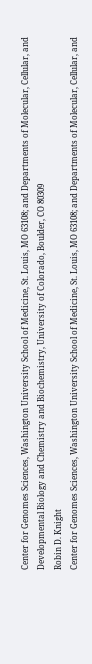Center for Genomes Sciences, Washington University School of Medicine, St. Louis, MO 63108; and Departments of Molecular, Cellular, and Developmental Biology and Chemistry and Biochemistry, University of Colorado, Boulder, CO 80309
Robin D. Knight
Center for Genomes Sciences, Washington University School of Medicine, St. Louis, MO 63108; and Departments of Molecular, Cellular, and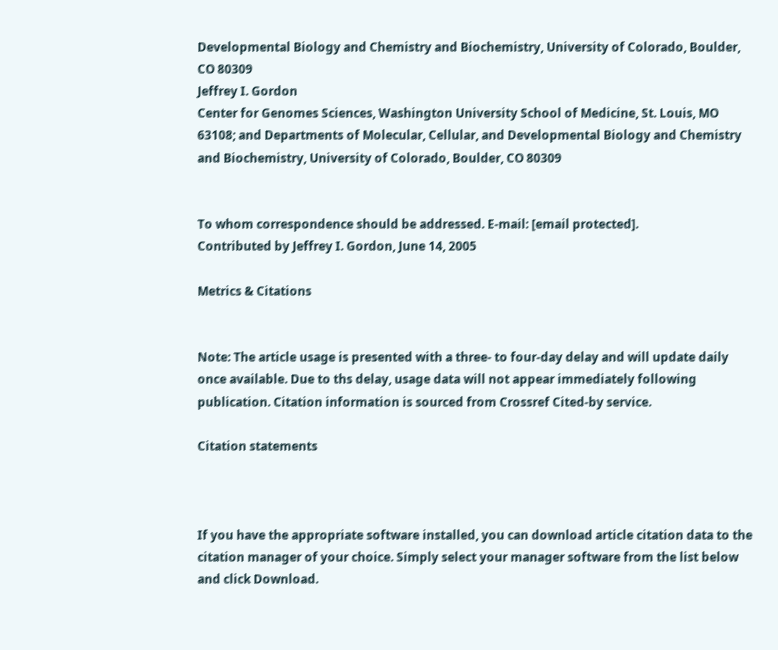Developmental Biology and Chemistry and Biochemistry, University of Colorado, Boulder, CO 80309
Jeffrey I. Gordon
Center for Genomes Sciences, Washington University School of Medicine, St. Louis, MO 63108; and Departments of Molecular, Cellular, and Developmental Biology and Chemistry and Biochemistry, University of Colorado, Boulder, CO 80309


To whom correspondence should be addressed. E-mail: [email protected].
Contributed by Jeffrey I. Gordon, June 14, 2005

Metrics & Citations


Note: The article usage is presented with a three- to four-day delay and will update daily once available. Due to ths delay, usage data will not appear immediately following publication. Citation information is sourced from Crossref Cited-by service.

Citation statements



If you have the appropriate software installed, you can download article citation data to the citation manager of your choice. Simply select your manager software from the list below and click Download.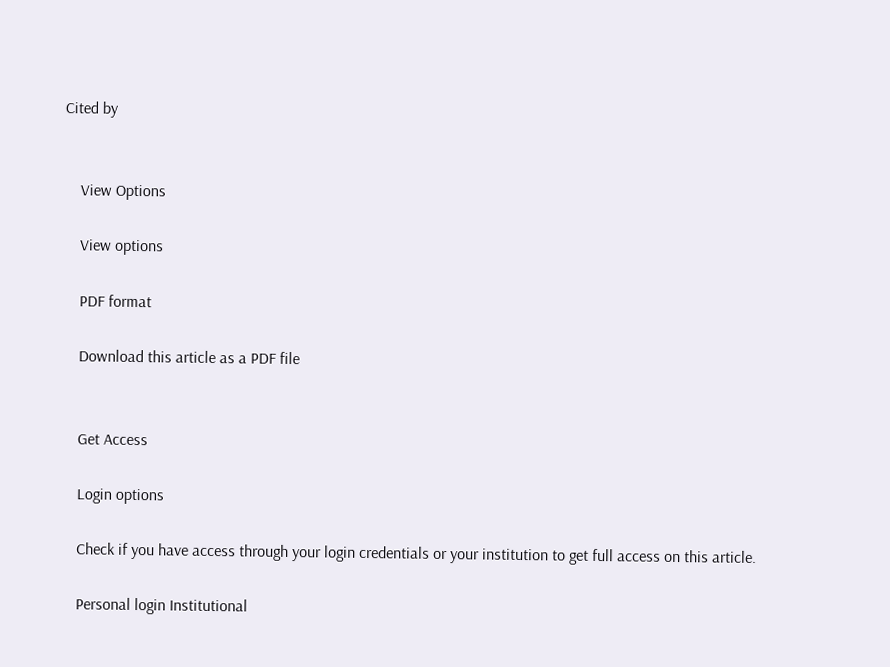Cited by


    View Options

    View options

    PDF format

    Download this article as a PDF file


    Get Access

    Login options

    Check if you have access through your login credentials or your institution to get full access on this article.

    Personal login Institutional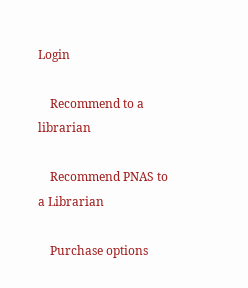Login

    Recommend to a librarian

    Recommend PNAS to a Librarian

    Purchase options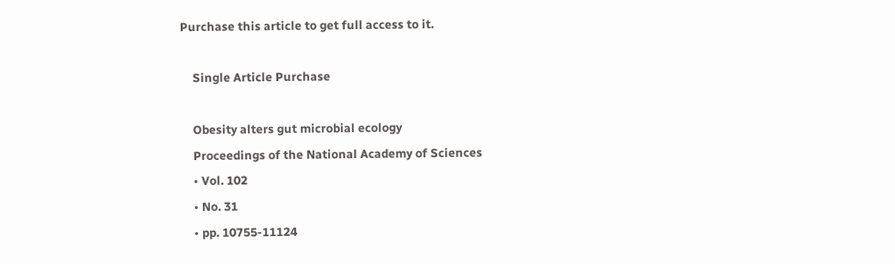Purchase this article to get full access to it.

    Single Article Purchase

    Obesity alters gut microbial ecology
    Proceedings of the National Academy of Sciences
    • Vol. 102
    • No. 31
    • pp. 10755-11124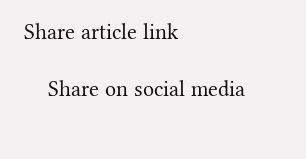Share article link

    Share on social media